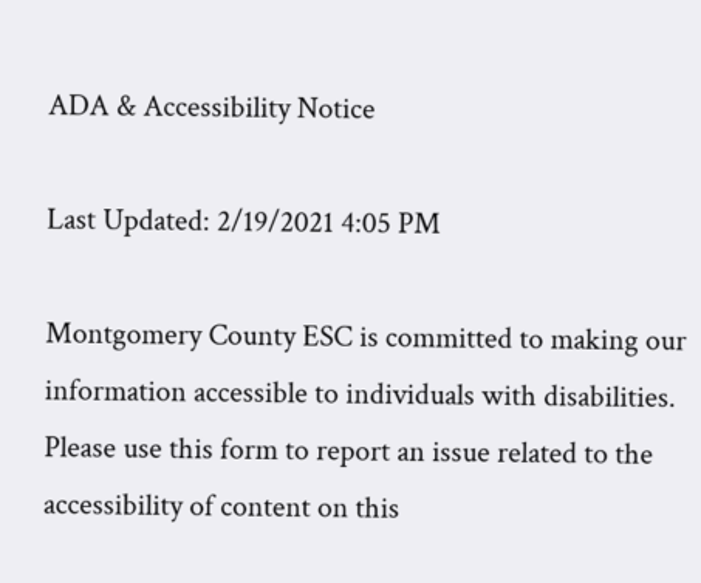ADA & Accessibility Notice

Last Updated: 2/19/2021 4:05 PM

Montgomery County ESC is committed to making our information accessible to individuals with disabilities. Please use this form to report an issue related to the accessibility of content on this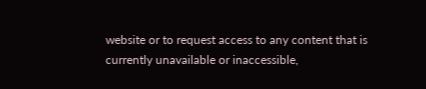website or to request access to any content that is currently unavailable or inaccessible,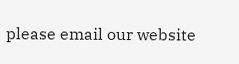please email our website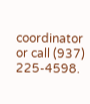coordinator or call (937) 225-4598.